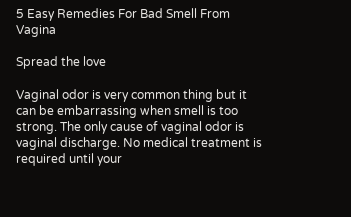5 Easy Remedies For Bad Smell From Vagina

Spread the love

Vaginal odor is very common thing but it can be embarrassing when smell is too strong. The only cause of vaginal odor is vaginal discharge. No medical treatment is required until your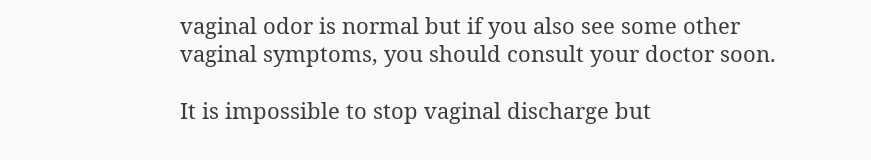vaginal odor is normal but if you also see some other vaginal symptoms, you should consult your doctor soon.

It is impossible to stop vaginal discharge but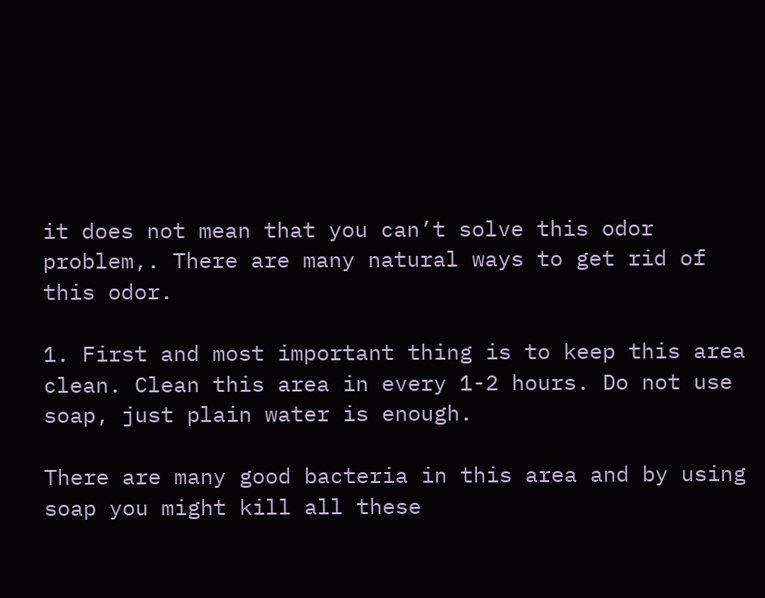it does not mean that you can’t solve this odor problem,. There are many natural ways to get rid of this odor.

1. First and most important thing is to keep this area clean. Clean this area in every 1-2 hours. Do not use soap, just plain water is enough.

There are many good bacteria in this area and by using soap you might kill all these